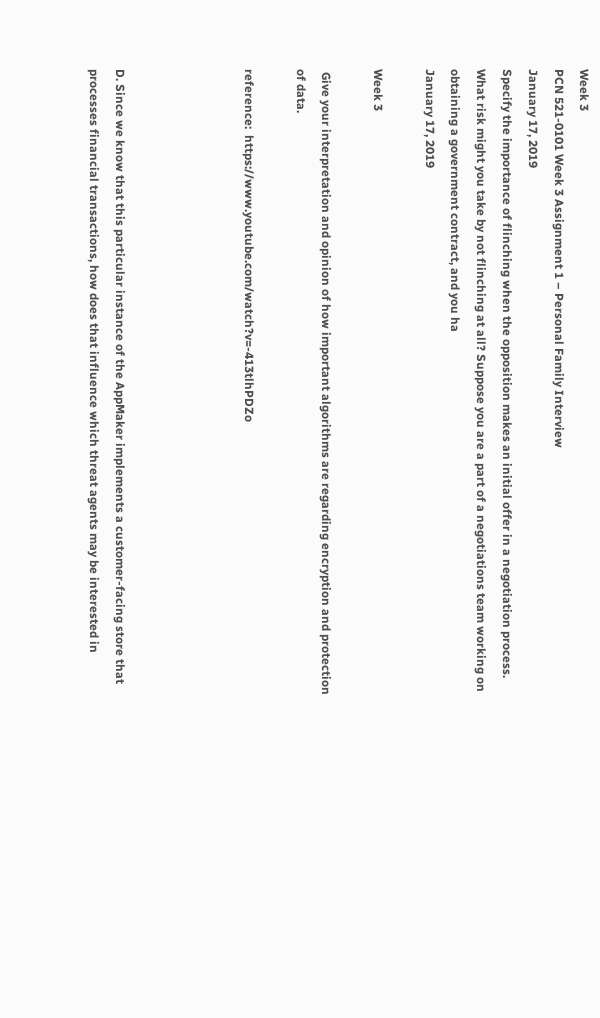Week 3
PCN 521-0101 Week 3 Assignment 1 – Personal Family Interview
January 17, 2019
Specify the importance of flinching when the opposition makes an initial offer in a negotiation process. What risk might you take by not flinching at all? Suppose you are a part of a negotiations team working on obtaining a government contract, and you ha
January 17, 2019

Week 3

 Give your interpretation and opinion of how important algorithms are regarding encryption and protection of data.

reference:  https://www.youtube.com/watch?v=-413tlhPDZo




D. Since we know that this particular instance of the AppMaker implements a customer-facing store that processes financial transactions, how does that influence which threat agents may be interested in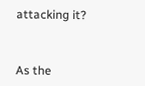attacking it?



As the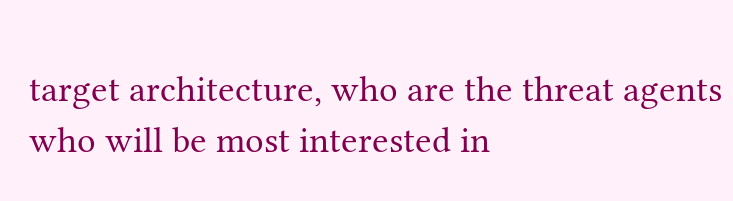target architecture, who are the threat agents who will be most interested in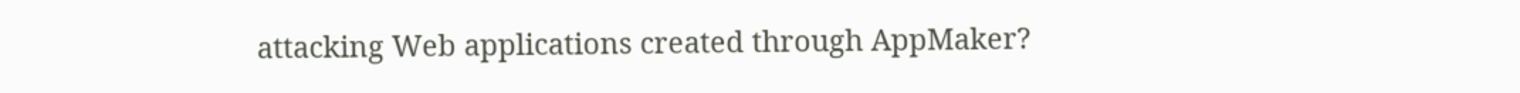attacking Web applications created through AppMaker?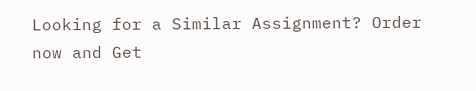Looking for a Similar Assignment? Order now and Get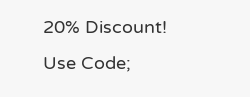20% Discount!
Use Code;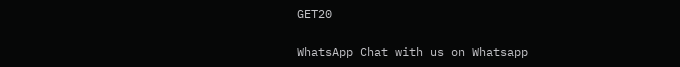GET20

WhatsApp Chat with us on Whatsapp